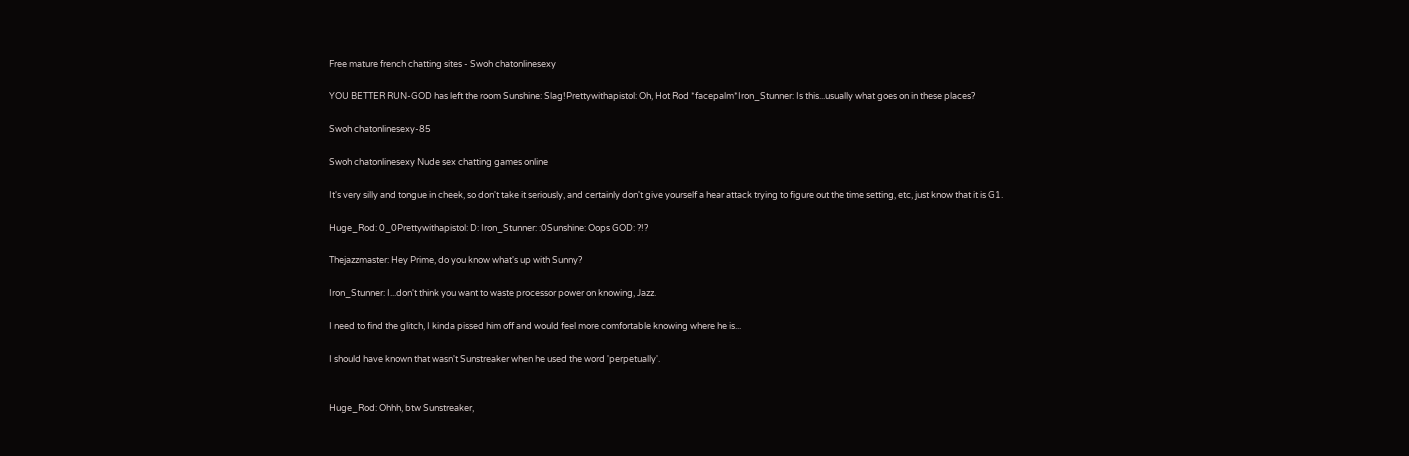Free mature french chatting sites - Swoh chatonlinesexy

YOU BETTER RUN-GOD has left the room Sunshine: Slag!Prettywithapistol: Oh, Hot Rod *facepalm*Iron_Stunner: Is this...usually what goes on in these places?

Swoh chatonlinesexy-85

Swoh chatonlinesexy Nude sex chatting games online

It's very silly and tongue in cheek, so don't take it seriously, and certainly don't give yourself a hear attack trying to figure out the time setting, etc, just know that it is G1.

Huge_Rod: 0_0Prettywithapistol: D: Iron_Stunner: :0Sunshine: Oops GOD: ?!?

Thejazzmaster: Hey Prime, do you know what's up with Sunny?

Iron_Stunner: I...don't think you want to waste processor power on knowing, Jazz.

I need to find the glitch, I kinda pissed him off and would feel more comfortable knowing where he is...

I should have known that wasn't Sunstreaker when he used the word 'perpetually'.


Huge_Rod: Ohhh, btw Sunstreaker,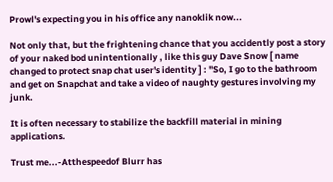Prowl's expecting you in his office any nanoklik now...

Not only that, but the frightening chance that you accidently post a story of your naked bod unintentionally , like this guy Dave Snow [ name changed to protect snap chat user's identity ] : "So, I go to the bathroom and get on Snapchat and take a video of naughty gestures involving my junk.

It is often necessary to stabilize the backfill material in mining applications.

Trust me...-Atthespeedof Blurr has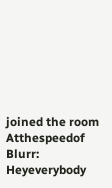joined the room Atthespeedof Blurr: Heyeverybody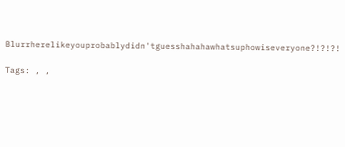Blurrherelikeyouprobablydidn'tguesshahahawhatsuphowiseveryone?!?!?!

Tags: , ,